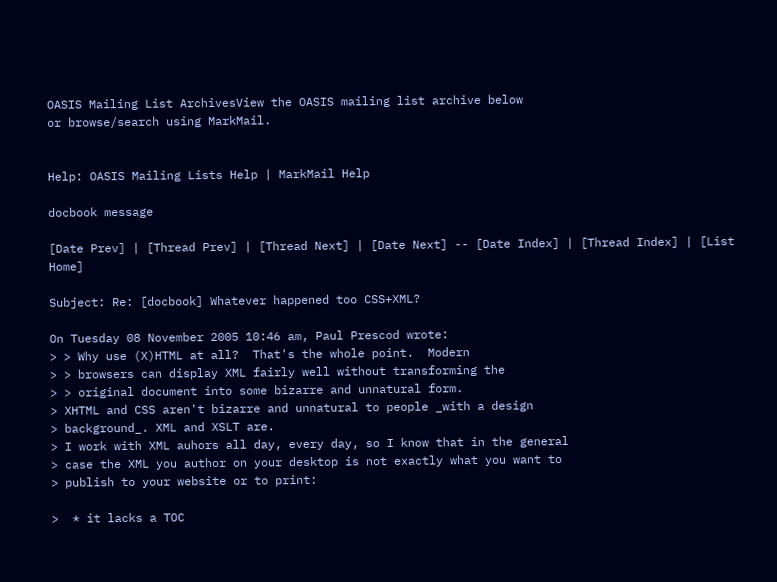OASIS Mailing List ArchivesView the OASIS mailing list archive below
or browse/search using MarkMail.


Help: OASIS Mailing Lists Help | MarkMail Help

docbook message

[Date Prev] | [Thread Prev] | [Thread Next] | [Date Next] -- [Date Index] | [Thread Index] | [List Home]

Subject: Re: [docbook] Whatever happened too CSS+XML?

On Tuesday 08 November 2005 10:46 am, Paul Prescod wrote:
> > Why use (X)HTML at all?  That's the whole point.  Modern
> > browsers can display XML fairly well without transforming the
> > original document into some bizarre and unnatural form.
> XHTML and CSS aren't bizarre and unnatural to people _with a design
> background_. XML and XSLT are.
> I work with XML auhors all day, every day, so I know that in the general
> case the XML you author on your desktop is not exactly what you want to
> publish to your website or to print:

>  * it lacks a TOC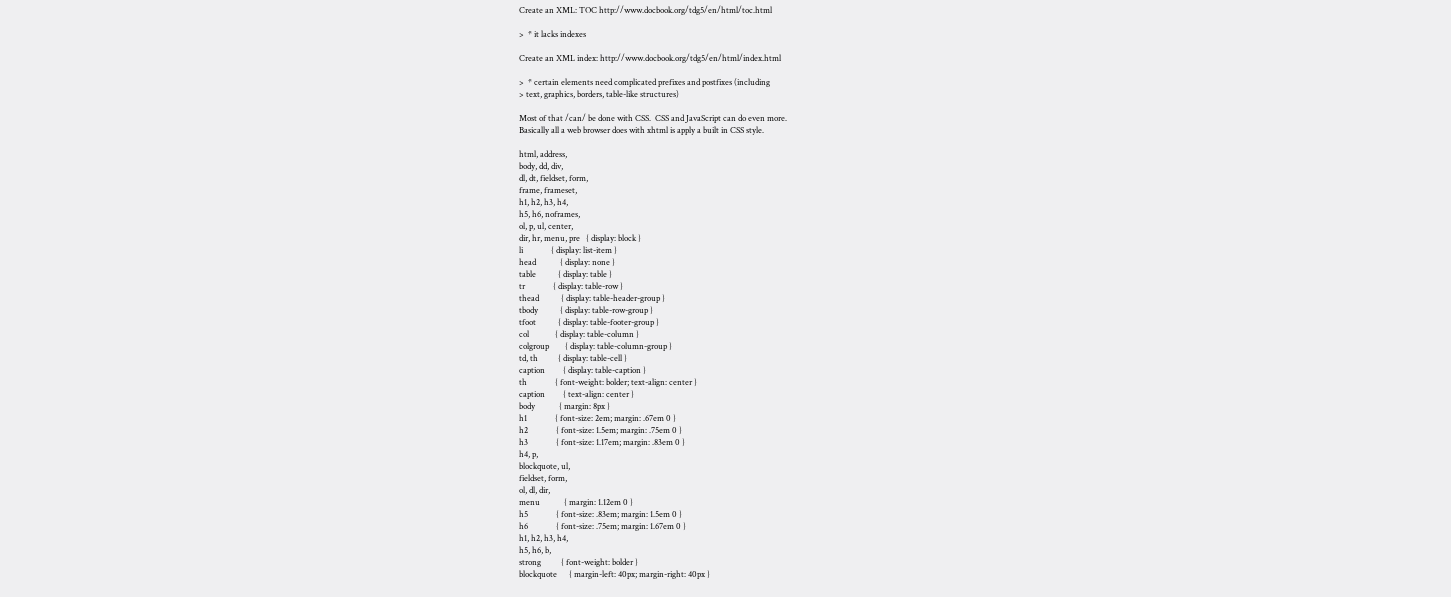Create an XML: TOC http://www.docbook.org/tdg5/en/html/toc.html

>  * it lacks indexes

Create an XML index: http://www.docbook.org/tdg5/en/html/index.html

>  * certain elements need complicated prefixes and postfixes (including
> text, graphics, borders, table-like structures)

Most of that /can/ be done with CSS.  CSS and JavaScript can do even more.
Basically all a web browser does with xhtml is apply a built in CSS style.

html, address,
body, dd, div,
dl, dt, fieldset, form,
frame, frameset,
h1, h2, h3, h4,
h5, h6, noframes,
ol, p, ul, center,
dir, hr, menu, pre   { display: block }
li              { display: list-item }
head            { display: none }
table           { display: table }
tr              { display: table-row }
thead           { display: table-header-group }
tbody           { display: table-row-group }
tfoot           { display: table-footer-group }
col             { display: table-column }
colgroup        { display: table-column-group }
td, th          { display: table-cell }
caption         { display: table-caption }
th              { font-weight: bolder; text-align: center }
caption         { text-align: center }
body            { margin: 8px }
h1              { font-size: 2em; margin: .67em 0 }
h2              { font-size: 1.5em; margin: .75em 0 }
h3              { font-size: 1.17em; margin: .83em 0 }
h4, p,
blockquote, ul,
fieldset, form,
ol, dl, dir,
menu            { margin: 1.12em 0 }
h5              { font-size: .83em; margin: 1.5em 0 }
h6              { font-size: .75em; margin: 1.67em 0 }
h1, h2, h3, h4,
h5, h6, b,
strong          { font-weight: bolder }
blockquote      { margin-left: 40px; margin-right: 40px }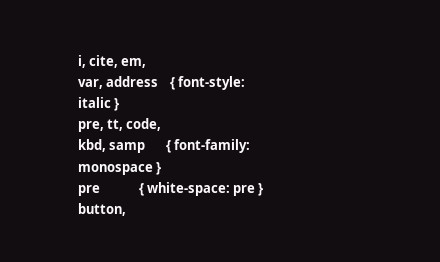i, cite, em,
var, address    { font-style: italic }
pre, tt, code,
kbd, samp       { font-family: monospace }
pre             { white-space: pre }
button,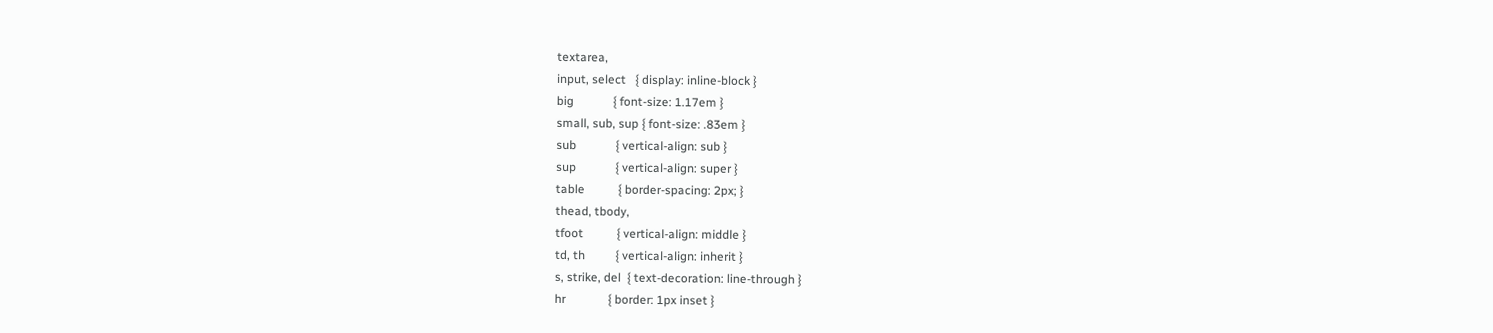textarea,
input, select   { display: inline-block }
big             { font-size: 1.17em }
small, sub, sup { font-size: .83em }
sub             { vertical-align: sub }
sup             { vertical-align: super }
table           { border-spacing: 2px; }
thead, tbody,
tfoot           { vertical-align: middle }
td, th          { vertical-align: inherit }
s, strike, del  { text-decoration: line-through }
hr              { border: 1px inset }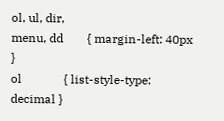ol, ul, dir,
menu, dd        { margin-left: 40px }
ol              { list-style-type: decimal }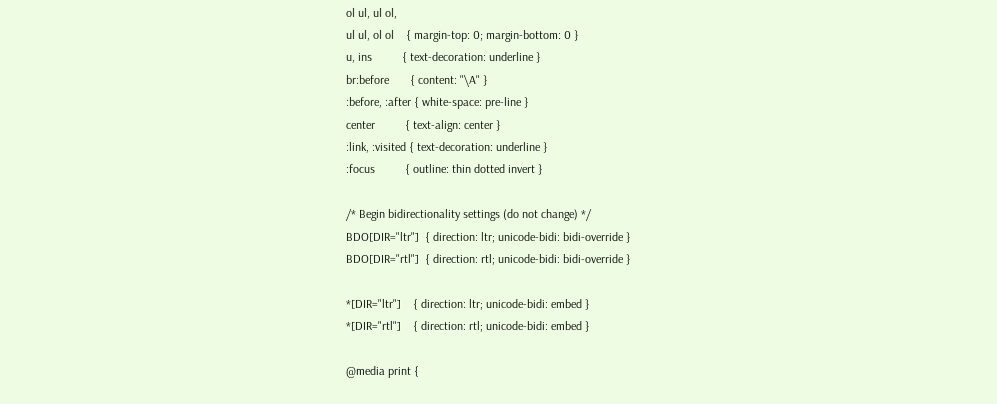ol ul, ul ol,
ul ul, ol ol    { margin-top: 0; margin-bottom: 0 }
u, ins          { text-decoration: underline }
br:before       { content: "\A" }
:before, :after { white-space: pre-line }
center          { text-align: center }
:link, :visited { text-decoration: underline }
:focus          { outline: thin dotted invert }

/* Begin bidirectionality settings (do not change) */
BDO[DIR="ltr"]  { direction: ltr; unicode-bidi: bidi-override }
BDO[DIR="rtl"]  { direction: rtl; unicode-bidi: bidi-override }

*[DIR="ltr"]    { direction: ltr; unicode-bidi: embed }
*[DIR="rtl"]    { direction: rtl; unicode-bidi: embed }

@media print {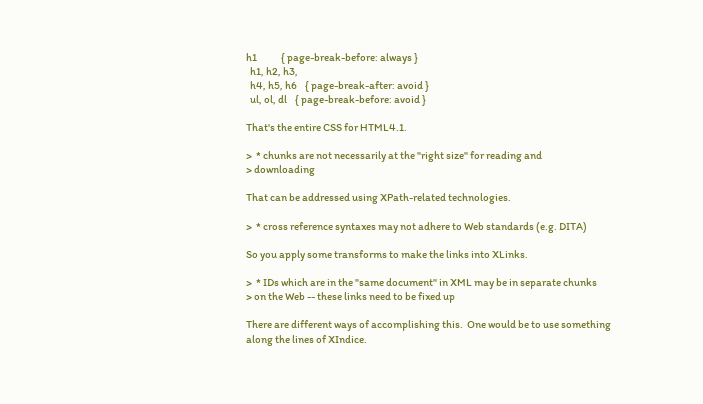h1            { page-break-before: always }
  h1, h2, h3,
  h4, h5, h6    { page-break-after: avoid }
  ul, ol, dl    { page-break-before: avoid }

That's the entire CSS for HTML4.1.

>  * chunks are not necessarily at the "right size" for reading and
> downloading

That can be addressed using XPath-related technologies.

>  * cross reference syntaxes may not adhere to Web standards (e.g. DITA)

So you apply some transforms to make the links into XLinks.

>  * IDs which are in the "same document" in XML may be in separate chunks
> on the Web -- these links need to be fixed up

There are different ways of accomplishing this.  One would be to use something
along the lines of XIndice.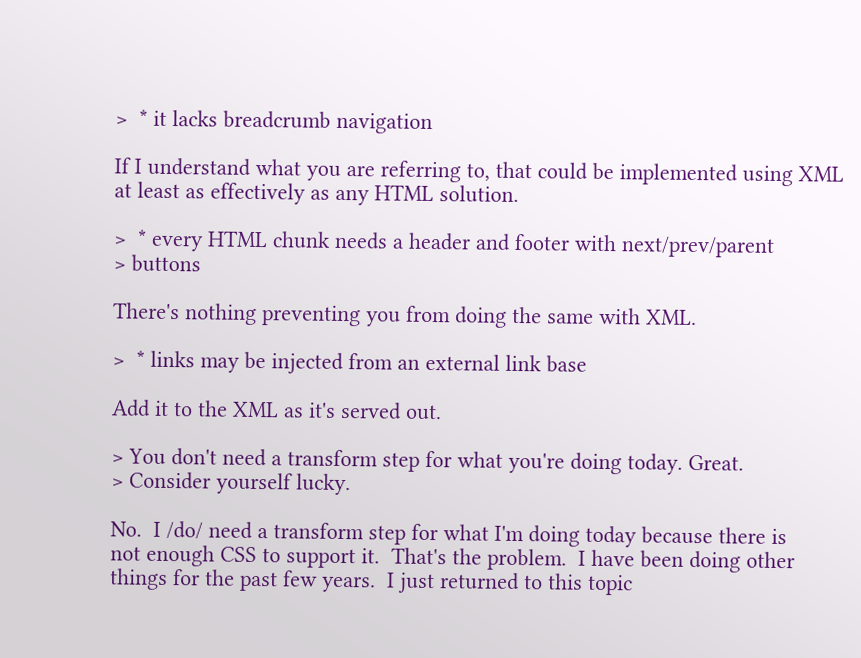>  * it lacks breadcrumb navigation

If I understand what you are referring to, that could be implemented using XML
at least as effectively as any HTML solution.

>  * every HTML chunk needs a header and footer with next/prev/parent
> buttons

There's nothing preventing you from doing the same with XML.

>  * links may be injected from an external link base

Add it to the XML as it's served out.

> You don't need a transform step for what you're doing today. Great.
> Consider yourself lucky.

No.  I /do/ need a transform step for what I'm doing today because there is
not enough CSS to support it.  That's the problem.  I have been doing other
things for the past few years.  I just returned to this topic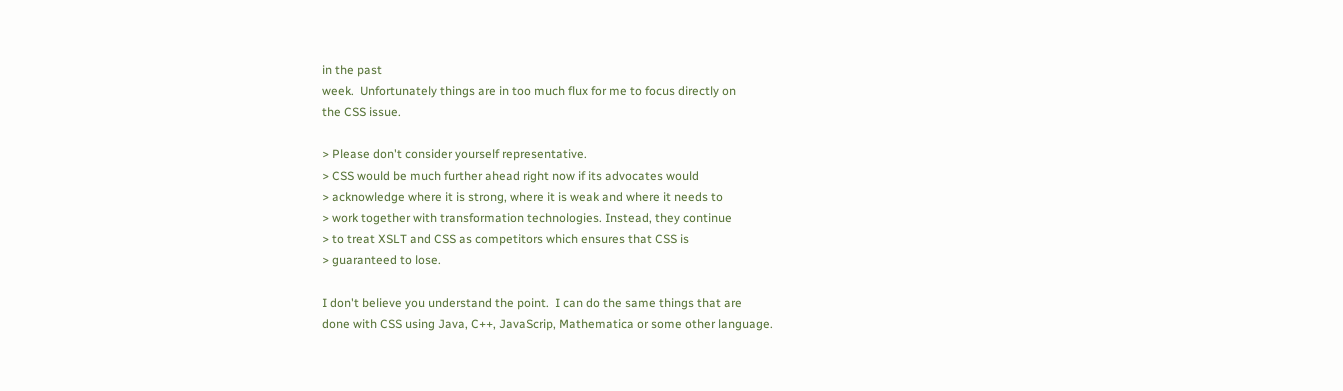in the past
week.  Unfortunately things are in too much flux for me to focus directly on
the CSS issue.

> Please don't consider yourself representative.
> CSS would be much further ahead right now if its advocates would
> acknowledge where it is strong, where it is weak and where it needs to
> work together with transformation technologies. Instead, they continue
> to treat XSLT and CSS as competitors which ensures that CSS is
> guaranteed to lose.

I don't believe you understand the point.  I can do the same things that are
done with CSS using Java, C++, JavaScrip, Mathematica or some other language.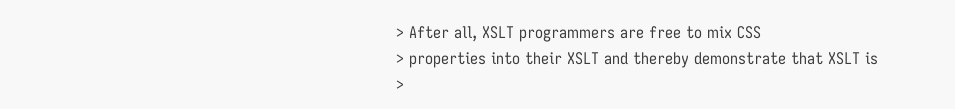> After all, XSLT programmers are free to mix CSS
> properties into their XSLT and thereby demonstrate that XSLT is
>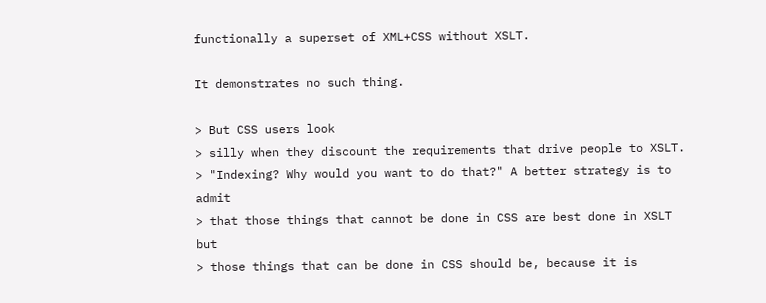functionally a superset of XML+CSS without XSLT.

It demonstrates no such thing.

> But CSS users look
> silly when they discount the requirements that drive people to XSLT.
> "Indexing? Why would you want to do that?" A better strategy is to admit
> that those things that cannot be done in CSS are best done in XSLT but
> those things that can be done in CSS should be, because it is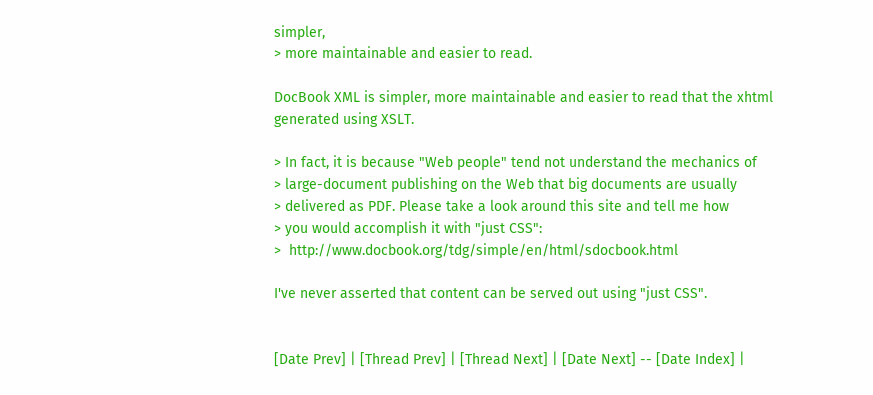simpler,
> more maintainable and easier to read.

DocBook XML is simpler, more maintainable and easier to read that the xhtml
generated using XSLT.

> In fact, it is because "Web people" tend not understand the mechanics of
> large-document publishing on the Web that big documents are usually
> delivered as PDF. Please take a look around this site and tell me how
> you would accomplish it with "just CSS":
>  http://www.docbook.org/tdg/simple/en/html/sdocbook.html

I've never asserted that content can be served out using "just CSS".


[Date Prev] | [Thread Prev] | [Thread Next] | [Date Next] -- [Date Index] |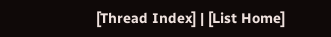[Thread Index] | [List Home]